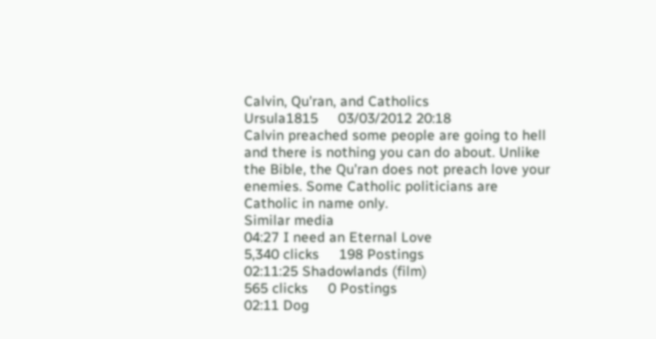Calvin, Qu'ran, and Catholics
Ursula1815     03/03/2012 20:18
Calvin preached some people are going to hell and there is nothing you can do about. Unlike the Bible, the Qu'ran does not preach love your enemies. Some Catholic politicians are Catholic in name only.
Similar media
04:27 I need an Eternal Love
5,340 clicks     198 Postings
02:11:25 Shadowlands (film)
565 clicks     0 Postings
02:11 Dog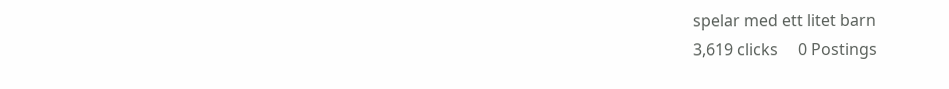spelar med ett litet barn
3,619 clicks     0 Postings